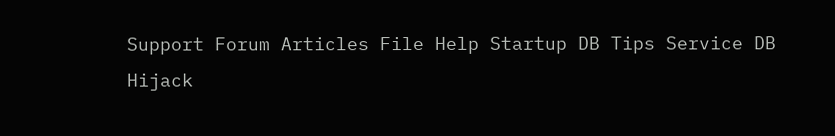Support Forum Articles File Help Startup DB Tips Service DB Hijack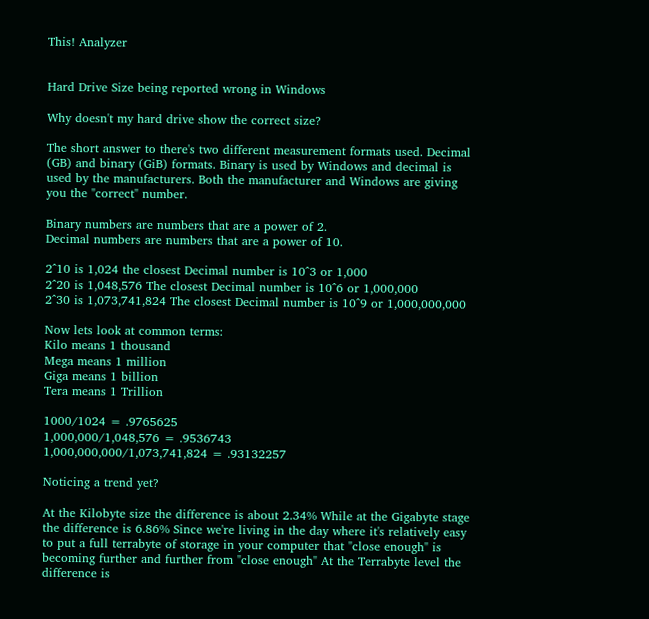This! Analyzer


Hard Drive Size being reported wrong in Windows

Why doesn't my hard drive show the correct size?

The short answer to there's two different measurement formats used. Decimal (GB) and binary (GiB) formats. Binary is used by Windows and decimal is used by the manufacturers. Both the manufacturer and Windows are giving you the "correct" number.

Binary numbers are numbers that are a power of 2.
Decimal numbers are numbers that are a power of 10.

2^10 is 1,024 the closest Decimal number is 10^3 or 1,000
2^20 is 1,048,576 The closest Decimal number is 10^6 or 1,000,000
2^30 is 1,073,741,824 The closest Decimal number is 10^9 or 1,000,000,000

Now lets look at common terms:
Kilo means 1 thousand
Mega means 1 million
Giga means 1 billion
Tera means 1 Trillion

1000/1024 = .9765625
1,000,000/1,048,576 = .9536743
1,000,000,000/1,073,741,824 = .93132257

Noticing a trend yet?

At the Kilobyte size the difference is about 2.34% While at the Gigabyte stage the difference is 6.86% Since we're living in the day where it's relatively easy to put a full terrabyte of storage in your computer that "close enough" is becoming further and further from "close enough" At the Terrabyte level the difference is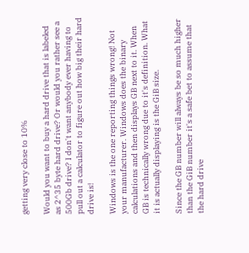getting very close to 10%

Would you want to buy a hard drive that is labeled as 2^35 byte hard drive? Or would you rather see a 500Gb drive? I don't want anybody ever having to pull out a calculator to figure out how big their hard drive is!

Windows is the one reporting things wrong! Not your manufacturer. Windows does the binary calculations and then displays GB next to it. When GB is technically wrong due to it's definition. What it is actually displaying is the GiB size.

Since the GB number will always be so much higher than the GiB number it's a safe bet to assume that the hard drive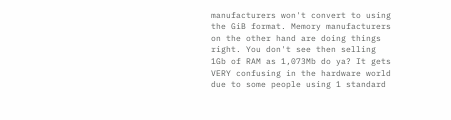manufacturers won't convert to using the GiB format. Memory manufacturers on the other hand are doing things right. You don't see then selling 1Gb of RAM as 1,073Mb do ya? It gets VERY confusing in the hardware world due to some people using 1 standard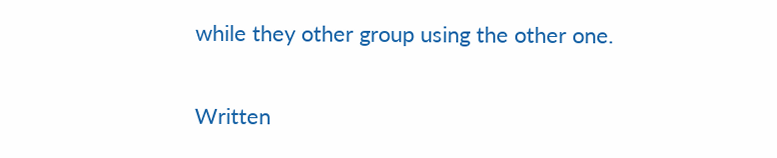while they other group using the other one.

Written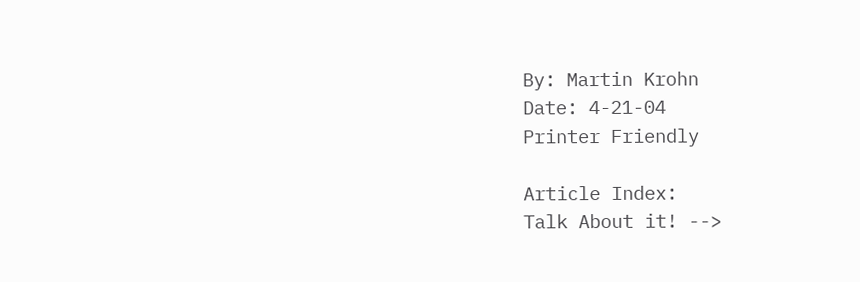By: Martin Krohn
Date: 4-21-04
Printer Friendly

Article Index:
Talk About it! -->